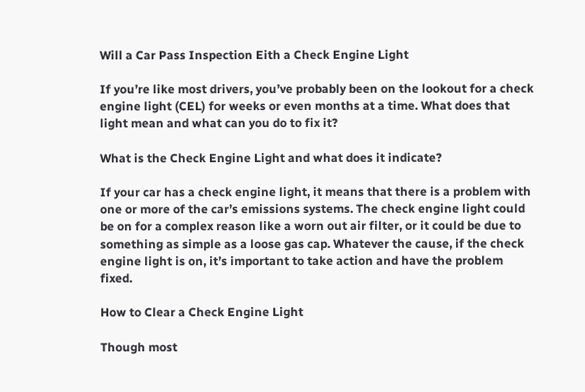Will a Car Pass Inspection Eith a Check Engine Light

If you’re like most drivers, you’ve probably been on the lookout for a check engine light (CEL) for weeks or even months at a time. What does that light mean and what can you do to fix it?

What is the Check Engine Light and what does it indicate?

If your car has a check engine light, it means that there is a problem with one or more of the car’s emissions systems. The check engine light could be on for a complex reason like a worn out air filter, or it could be due to something as simple as a loose gas cap. Whatever the cause, if the check engine light is on, it’s important to take action and have the problem fixed.

How to Clear a Check Engine Light

Though most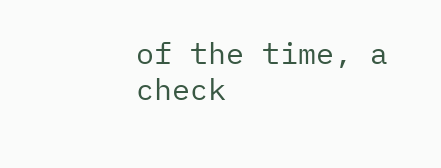of the time, a check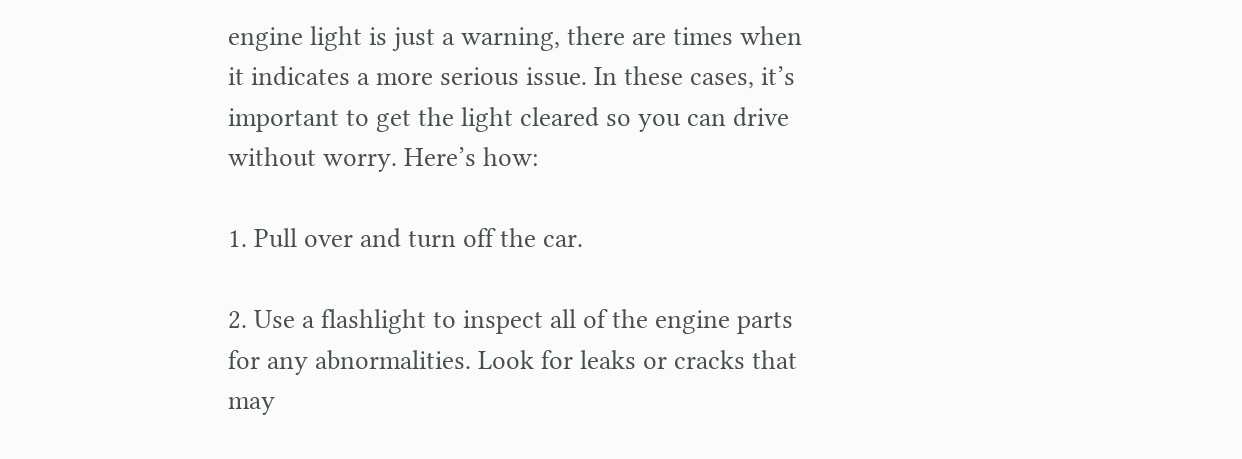engine light is just a warning, there are times when it indicates a more serious issue. In these cases, it’s important to get the light cleared so you can drive without worry. Here’s how:

1. Pull over and turn off the car.

2. Use a flashlight to inspect all of the engine parts for any abnormalities. Look for leaks or cracks that may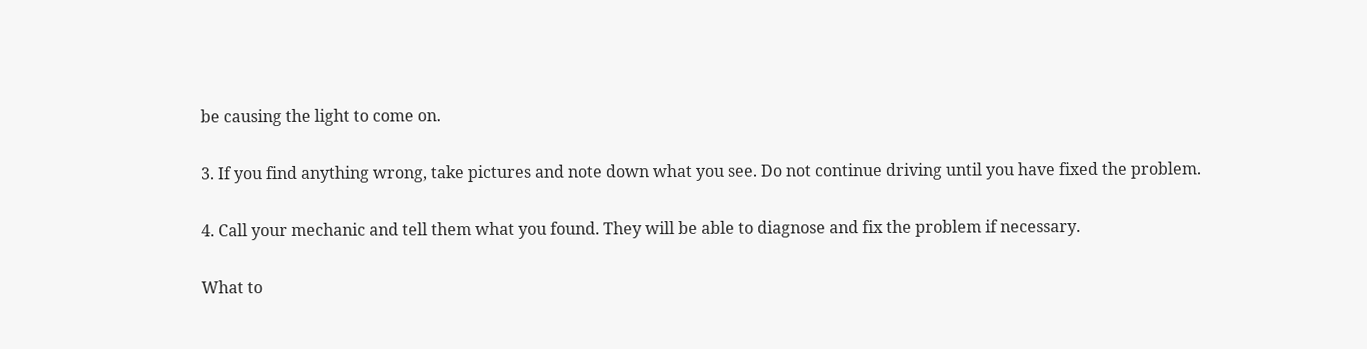be causing the light to come on.

3. If you find anything wrong, take pictures and note down what you see. Do not continue driving until you have fixed the problem.

4. Call your mechanic and tell them what you found. They will be able to diagnose and fix the problem if necessary.

What to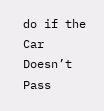do if the Car Doesn’t Pass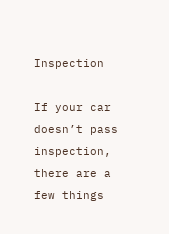Inspection

If your car doesn’t pass inspection, there are a few things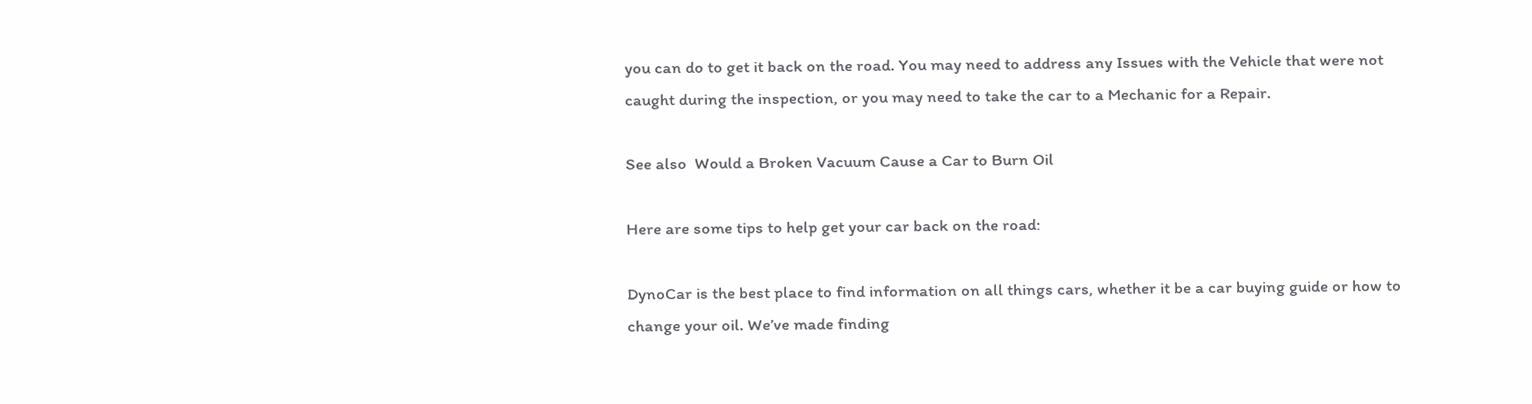you can do to get it back on the road. You may need to address any Issues with the Vehicle that were not caught during the inspection, or you may need to take the car to a Mechanic for a Repair.

See also  Would a Broken Vacuum Cause a Car to Burn Oil

Here are some tips to help get your car back on the road:

DynoCar is the best place to find information on all things cars, whether it be a car buying guide or how to change your oil. We’ve made finding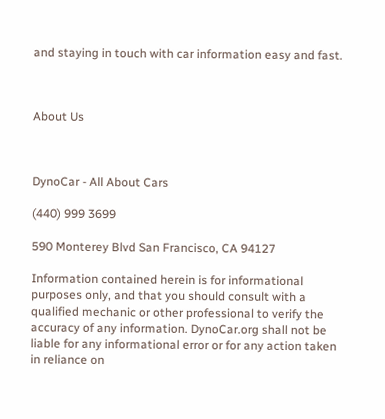and staying in touch with car information easy and fast.



About Us



DynoCar - All About Cars

(440) 999 3699

590 Monterey Blvd San Francisco, CA 94127

Information contained herein is for informational purposes only, and that you should consult with a qualified mechanic or other professional to verify the accuracy of any information. DynoCar.org shall not be liable for any informational error or for any action taken in reliance on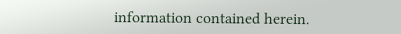information contained herein.